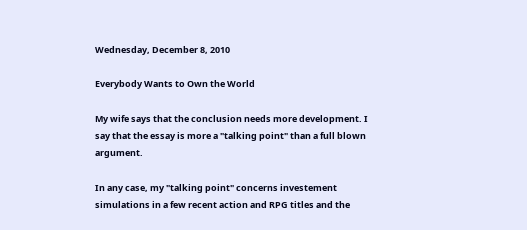Wednesday, December 8, 2010

Everybody Wants to Own the World

My wife says that the conclusion needs more development. I say that the essay is more a "talking point" than a full blown argument.

In any case, my "talking point" concerns investement simulations in a few recent action and RPG titles and the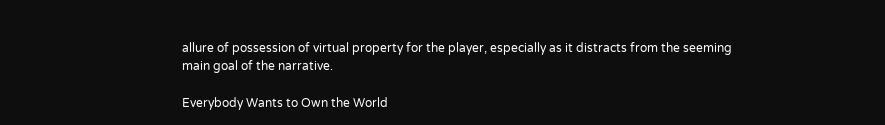allure of possession of virtual property for the player, especially as it distracts from the seeming main goal of the narrative.

Everybody Wants to Own the World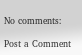No comments:

Post a Comment